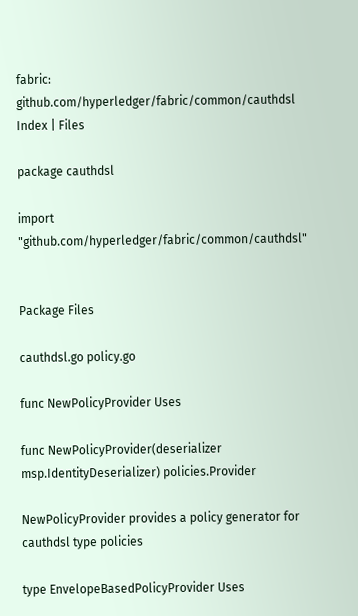fabric: github.com/hyperledger/fabric/common/cauthdsl Index | Files

package cauthdsl

import "github.com/hyperledger/fabric/common/cauthdsl"


Package Files

cauthdsl.go policy.go

func NewPolicyProvider Uses

func NewPolicyProvider(deserializer msp.IdentityDeserializer) policies.Provider

NewPolicyProvider provides a policy generator for cauthdsl type policies

type EnvelopeBasedPolicyProvider Uses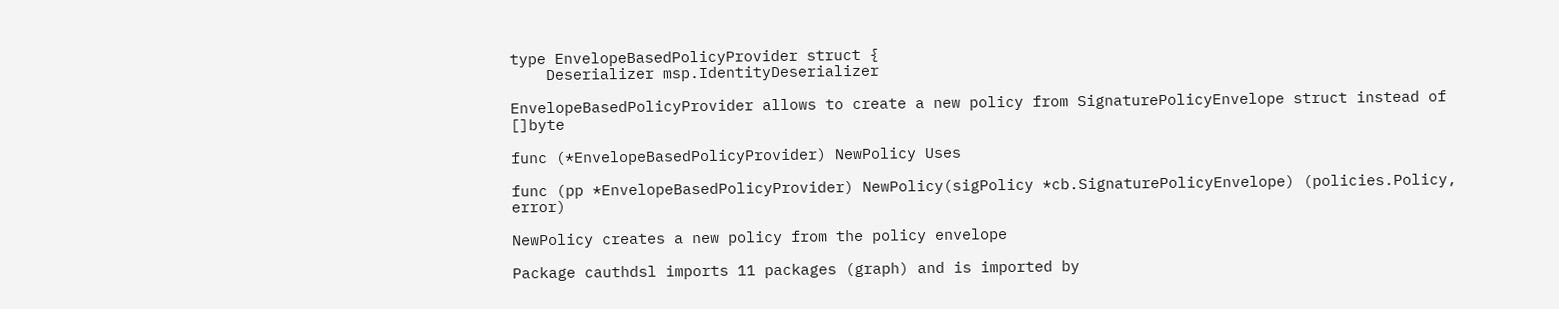type EnvelopeBasedPolicyProvider struct {
    Deserializer msp.IdentityDeserializer

EnvelopeBasedPolicyProvider allows to create a new policy from SignaturePolicyEnvelope struct instead of []byte

func (*EnvelopeBasedPolicyProvider) NewPolicy Uses

func (pp *EnvelopeBasedPolicyProvider) NewPolicy(sigPolicy *cb.SignaturePolicyEnvelope) (policies.Policy, error)

NewPolicy creates a new policy from the policy envelope

Package cauthdsl imports 11 packages (graph) and is imported by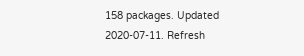158 packages. Updated 2020-07-11. Refresh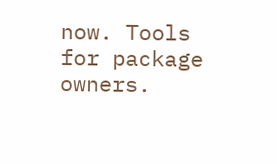now. Tools for package owners.